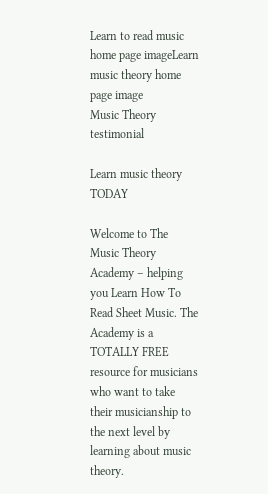Learn to read music home page imageLearn music theory home page image
Music Theory testimonial

Learn music theory TODAY

Welcome to The Music Theory Academy – helping you Learn How To Read Sheet Music. The Academy is a TOTALLY FREE resource for musicians who want to take their musicianship to the next level by learning about music theory.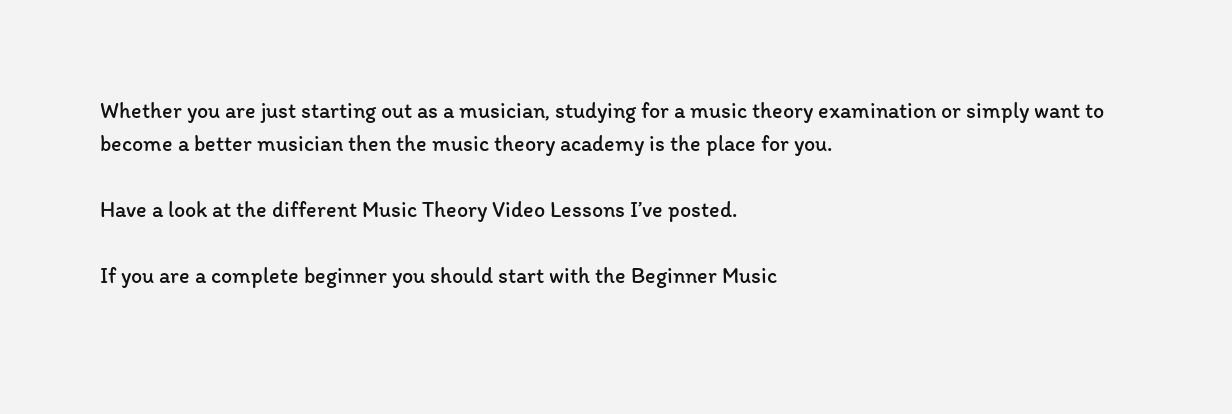Whether you are just starting out as a musician, studying for a music theory examination or simply want to become a better musician then the music theory academy is the place for you.

Have a look at the different Music Theory Video Lessons I’ve posted.

If you are a complete beginner you should start with the Beginner Music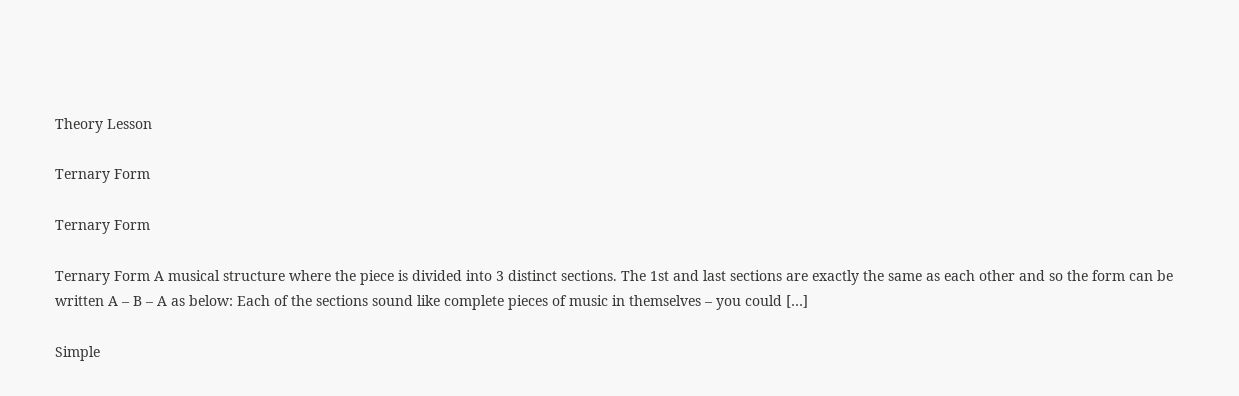Theory Lesson

Ternary Form

Ternary Form

Ternary Form A musical structure where the piece is divided into 3 distinct sections. The 1st and last sections are exactly the same as each other and so the form can be written A – B – A as below: Each of the sections sound like complete pieces of music in themselves – you could […]

Simple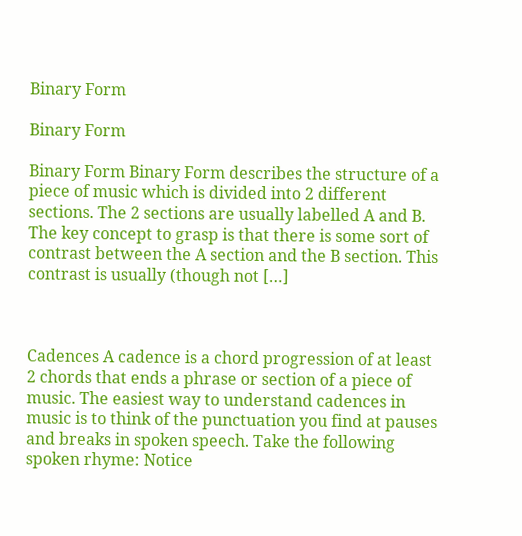Binary Form

Binary Form

Binary Form Binary Form describes the structure of a piece of music which is divided into 2 different sections. The 2 sections are usually labelled A and B. The key concept to grasp is that there is some sort of contrast between the A section and the B section. This contrast is usually (though not […]



Cadences A cadence is a chord progression of at least 2 chords that ends a phrase or section of a piece of music. The easiest way to understand cadences in music is to think of the punctuation you find at pauses and breaks in spoken speech. Take the following spoken rhyme: Notice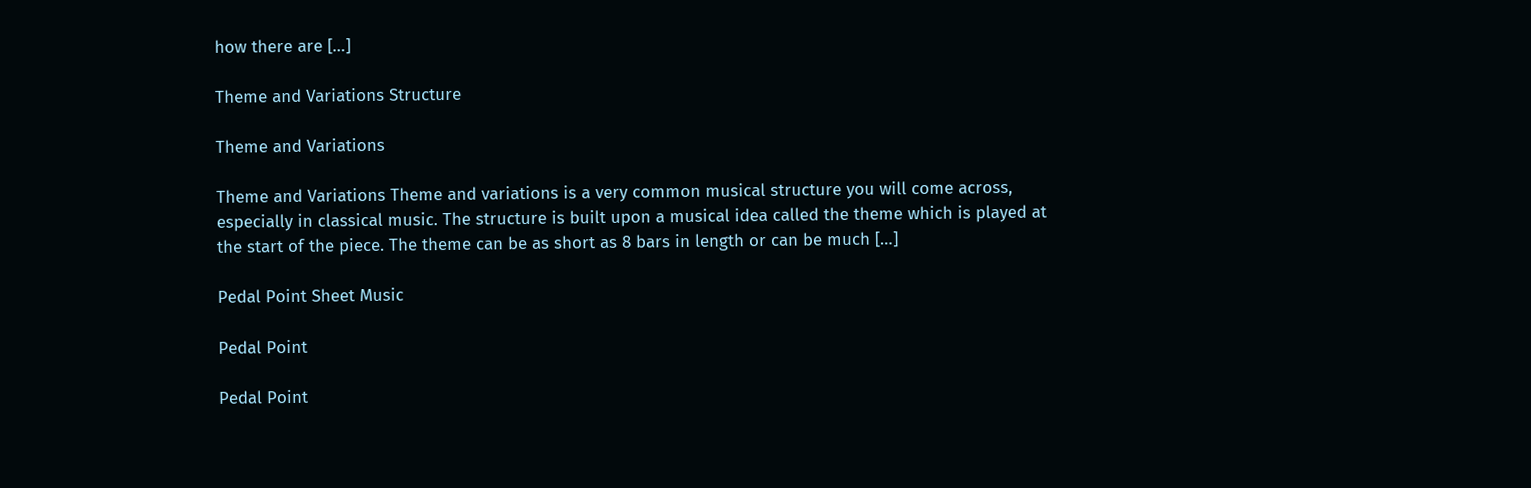how there are […]

Theme and Variations Structure

Theme and Variations

Theme and Variations Theme and variations is a very common musical structure you will come across, especially in classical music. The structure is built upon a musical idea called the theme which is played at the start of the piece. The theme can be as short as 8 bars in length or can be much […]

Pedal Point Sheet Music

Pedal Point

Pedal Point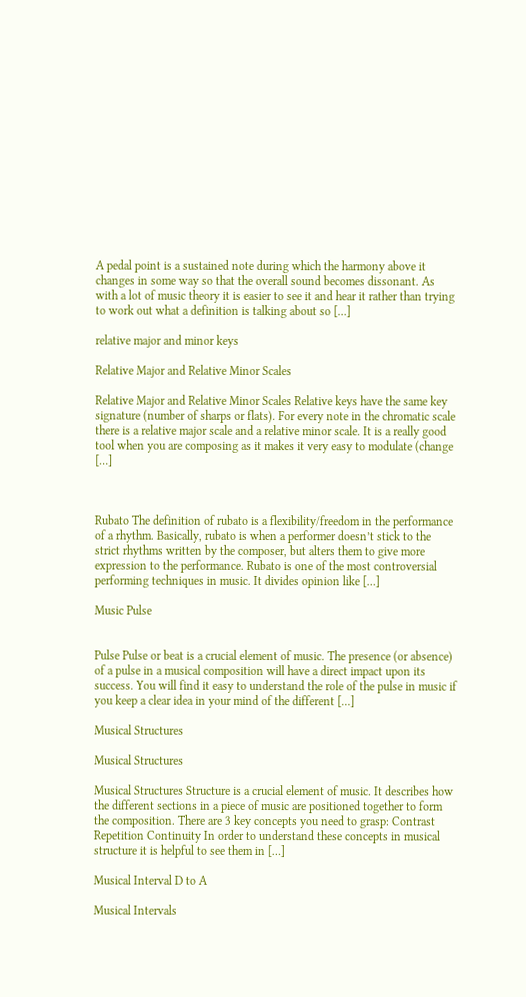A pedal point is a sustained note during which the harmony above it changes in some way so that the overall sound becomes dissonant. As with a lot of music theory it is easier to see it and hear it rather than trying to work out what a definition is talking about so […]

relative major and minor keys

Relative Major and Relative Minor Scales

Relative Major and Relative Minor Scales Relative keys have the same key signature (number of sharps or flats). For every note in the chromatic scale there is a relative major scale and a relative minor scale. It is a really good tool when you are composing as it makes it very easy to modulate (change […]



Rubato The definition of rubato is a flexibility/freedom in the performance of a rhythm. Basically, rubato is when a performer doesn’t stick to the strict rhythms written by the composer, but alters them to give more expression to the performance. Rubato is one of the most controversial performing techniques in music. It divides opinion like […]

Music Pulse


Pulse Pulse or beat is a crucial element of music. The presence (or absence) of a pulse in a musical composition will have a direct impact upon its success. You will find it easy to understand the role of the pulse in music if you keep a clear idea in your mind of the different […]

Musical Structures

Musical Structures

Musical Structures Structure is a crucial element of music. It describes how the different sections in a piece of music are positioned together to form the composition. There are 3 key concepts you need to grasp: Contrast Repetition Continuity In order to understand these concepts in musical structure it is helpful to see them in […]

Musical Interval D to A

Musical Intervals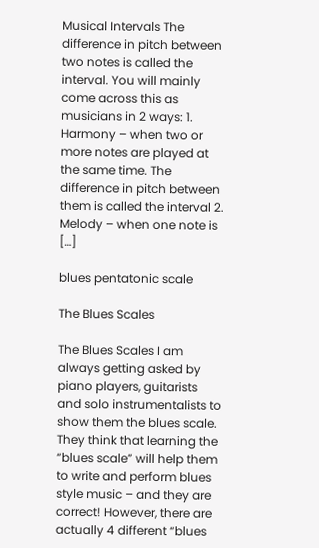Musical Intervals The difference in pitch between two notes is called the interval. You will mainly come across this as musicians in 2 ways: 1. Harmony – when two or more notes are played at the same time. The difference in pitch between them is called the interval 2. Melody – when one note is […]

blues pentatonic scale

The Blues Scales

The Blues Scales I am always getting asked by piano players, guitarists and solo instrumentalists to show them the blues scale. They think that learning the “blues scale” will help them to write and perform blues style music – and they are correct! However, there are actually 4 different “blues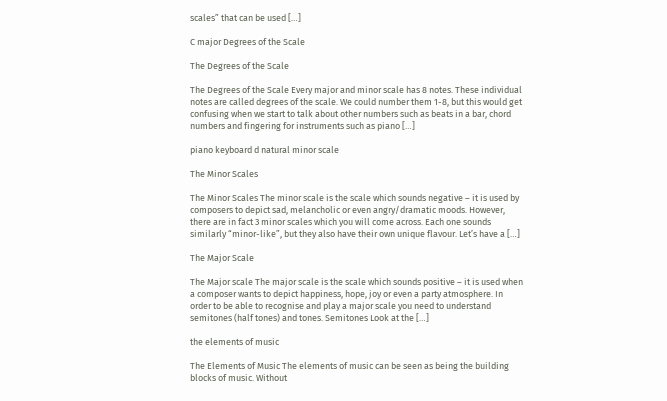scales” that can be used […]

C major Degrees of the Scale

The Degrees of the Scale

The Degrees of the Scale Every major and minor scale has 8 notes. These individual notes are called degrees of the scale. We could number them 1-8, but this would get confusing when we start to talk about other numbers such as beats in a bar, chord numbers and fingering for instruments such as piano […]

piano keyboard d natural minor scale

The Minor Scales

The Minor Scales The minor scale is the scale which sounds negative – it is used by composers to depict sad, melancholic or even angry/dramatic moods. However, there are in fact 3 minor scales which you will come across. Each one sounds similarly “minor-like”, but they also have their own unique flavour. Let’s have a […]

The Major Scale

The Major scale The major scale is the scale which sounds positive – it is used when a composer wants to depict happiness, hope, joy or even a party atmosphere. In order to be able to recognise and play a major scale you need to understand semitones (half tones) and tones. Semitones Look at the […]

the elements of music

The Elements of Music The elements of music can be seen as being the building blocks of music. Without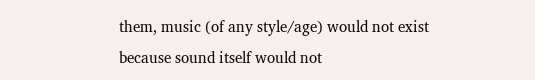them, music (of any style/age) would not exist because sound itself would not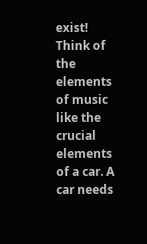exist! Think of the elements of music like the crucial elements of a car. A car needs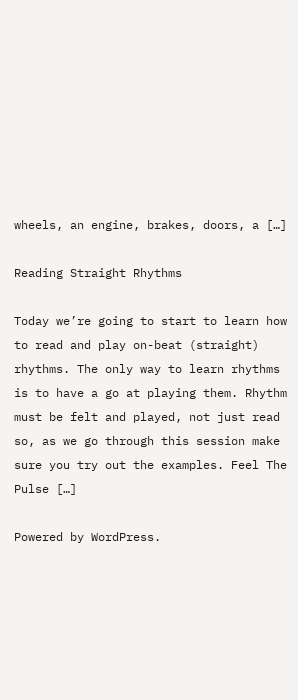wheels, an engine, brakes, doors, a […]

Reading Straight Rhythms

Today we’re going to start to learn how to read and play on-beat (straight) rhythms. The only way to learn rhythms is to have a go at playing them. Rhythm must be felt and played, not just read so, as we go through this session make sure you try out the examples. Feel The Pulse […]

Powered by WordPress.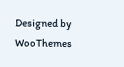Designed by WooThemes